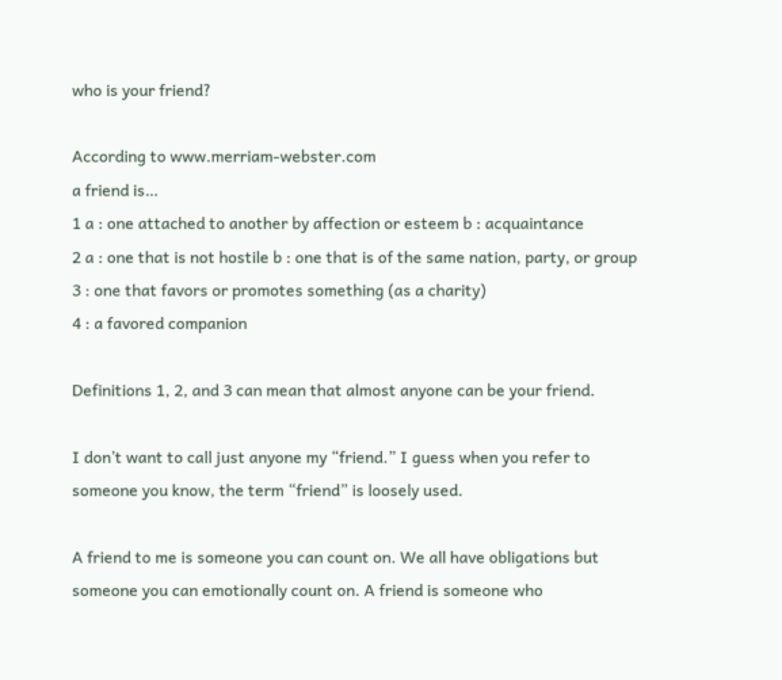who is your friend?

According to www.merriam-webster.com
a friend is…
1 a : one attached to another by affection or esteem b : acquaintance
2 a : one that is not hostile b : one that is of the same nation, party, or group
3 : one that favors or promotes something (as a charity)
4 : a favored companion

Definitions 1, 2, and 3 can mean that almost anyone can be your friend.

I don’t want to call just anyone my “friend.” I guess when you refer to someone you know, the term “friend” is loosely used.

A friend to me is someone you can count on. We all have obligations but someone you can emotionally count on. A friend is someone who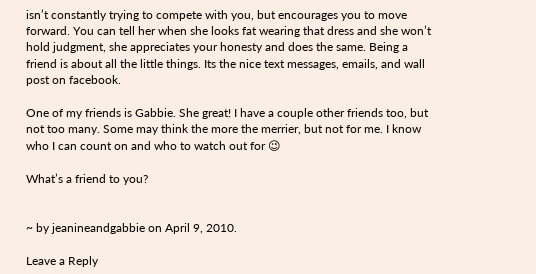isn’t constantly trying to compete with you, but encourages you to move forward. You can tell her when she looks fat wearing that dress and she won’t hold judgment, she appreciates your honesty and does the same. Being a friend is about all the little things. Its the nice text messages, emails, and wall post on facebook.

One of my friends is Gabbie. She great! I have a couple other friends too, but not too many. Some may think the more the merrier, but not for me. I know who I can count on and who to watch out for 😉

What’s a friend to you?


~ by jeanineandgabbie on April 9, 2010.

Leave a Reply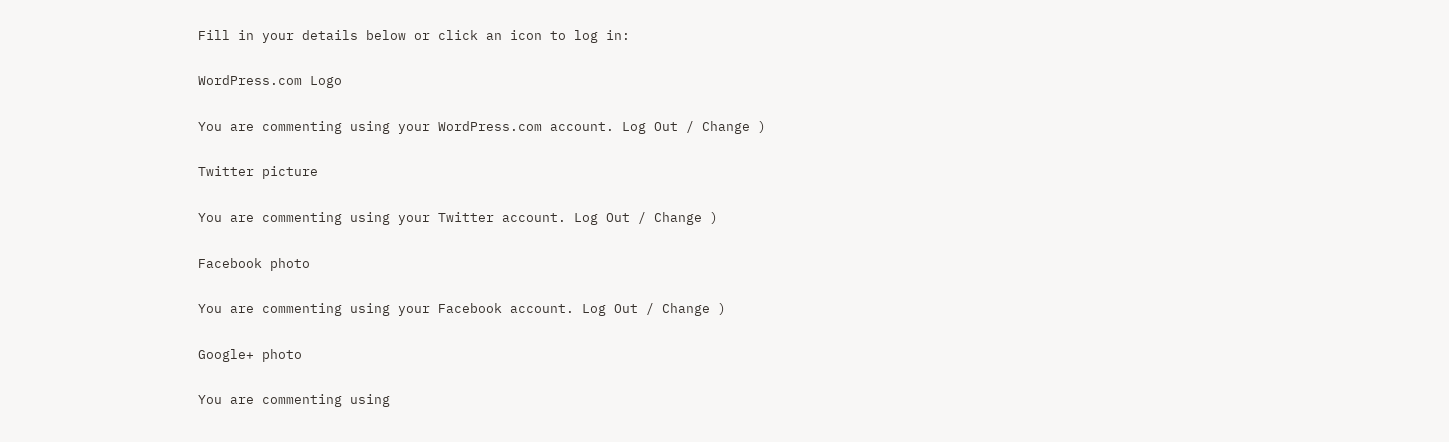Fill in your details below or click an icon to log in:

WordPress.com Logo

You are commenting using your WordPress.com account. Log Out / Change )

Twitter picture

You are commenting using your Twitter account. Log Out / Change )

Facebook photo

You are commenting using your Facebook account. Log Out / Change )

Google+ photo

You are commenting using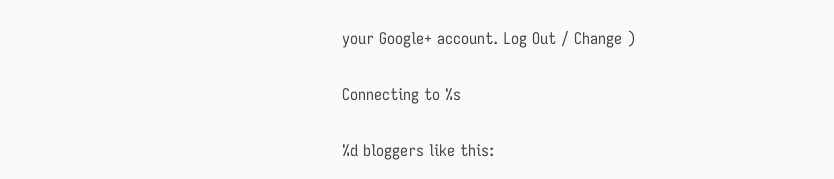your Google+ account. Log Out / Change )

Connecting to %s

%d bloggers like this: